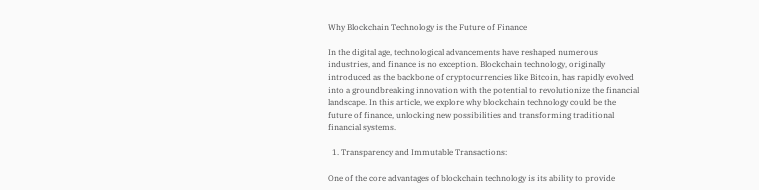Why Blockchain Technology is the Future of Finance

In the digital age, technological advancements have reshaped numerous industries, and finance is no exception. Blockchain technology, originally introduced as the backbone of cryptocurrencies like Bitcoin, has rapidly evolved into a groundbreaking innovation with the potential to revolutionize the financial landscape. In this article, we explore why blockchain technology could be the future of finance, unlocking new possibilities and transforming traditional financial systems.

  1. Transparency and Immutable Transactions:

One of the core advantages of blockchain technology is its ability to provide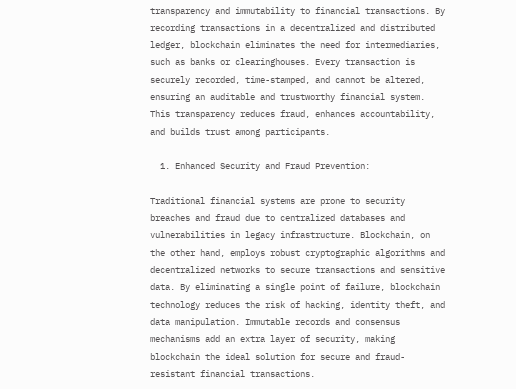transparency and immutability to financial transactions. By recording transactions in a decentralized and distributed ledger, blockchain eliminates the need for intermediaries, such as banks or clearinghouses. Every transaction is securely recorded, time-stamped, and cannot be altered, ensuring an auditable and trustworthy financial system. This transparency reduces fraud, enhances accountability, and builds trust among participants.

  1. Enhanced Security and Fraud Prevention:

Traditional financial systems are prone to security breaches and fraud due to centralized databases and vulnerabilities in legacy infrastructure. Blockchain, on the other hand, employs robust cryptographic algorithms and decentralized networks to secure transactions and sensitive data. By eliminating a single point of failure, blockchain technology reduces the risk of hacking, identity theft, and data manipulation. Immutable records and consensus mechanisms add an extra layer of security, making blockchain the ideal solution for secure and fraud-resistant financial transactions.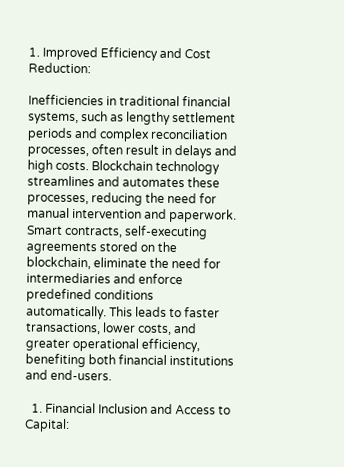1. Improved Efficiency and Cost Reduction:

Inefficiencies in traditional financial systems, such as lengthy settlement periods and complex reconciliation processes, often result in delays and high costs. Blockchain technology streamlines and automates these processes, reducing the need for manual intervention and paperwork. Smart contracts, self-executing agreements stored on the blockchain, eliminate the need for intermediaries and enforce predefined conditions automatically. This leads to faster transactions, lower costs, and greater operational efficiency, benefiting both financial institutions and end-users.

  1. Financial Inclusion and Access to Capital: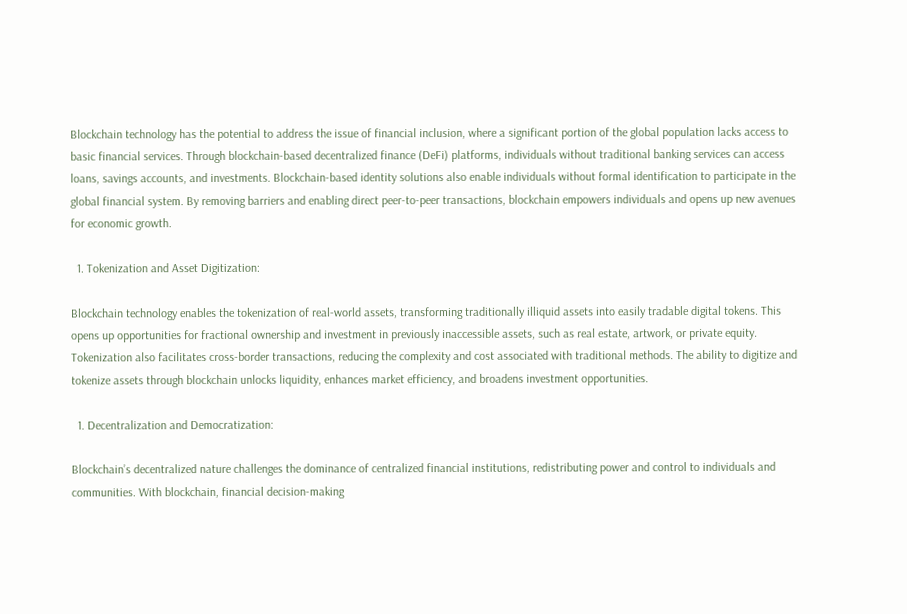Blockchain technology has the potential to address the issue of financial inclusion, where a significant portion of the global population lacks access to basic financial services. Through blockchain-based decentralized finance (DeFi) platforms, individuals without traditional banking services can access loans, savings accounts, and investments. Blockchain-based identity solutions also enable individuals without formal identification to participate in the global financial system. By removing barriers and enabling direct peer-to-peer transactions, blockchain empowers individuals and opens up new avenues for economic growth.

  1. Tokenization and Asset Digitization:

Blockchain technology enables the tokenization of real-world assets, transforming traditionally illiquid assets into easily tradable digital tokens. This opens up opportunities for fractional ownership and investment in previously inaccessible assets, such as real estate, artwork, or private equity. Tokenization also facilitates cross-border transactions, reducing the complexity and cost associated with traditional methods. The ability to digitize and tokenize assets through blockchain unlocks liquidity, enhances market efficiency, and broadens investment opportunities.

  1. Decentralization and Democratization:

Blockchain’s decentralized nature challenges the dominance of centralized financial institutions, redistributing power and control to individuals and communities. With blockchain, financial decision-making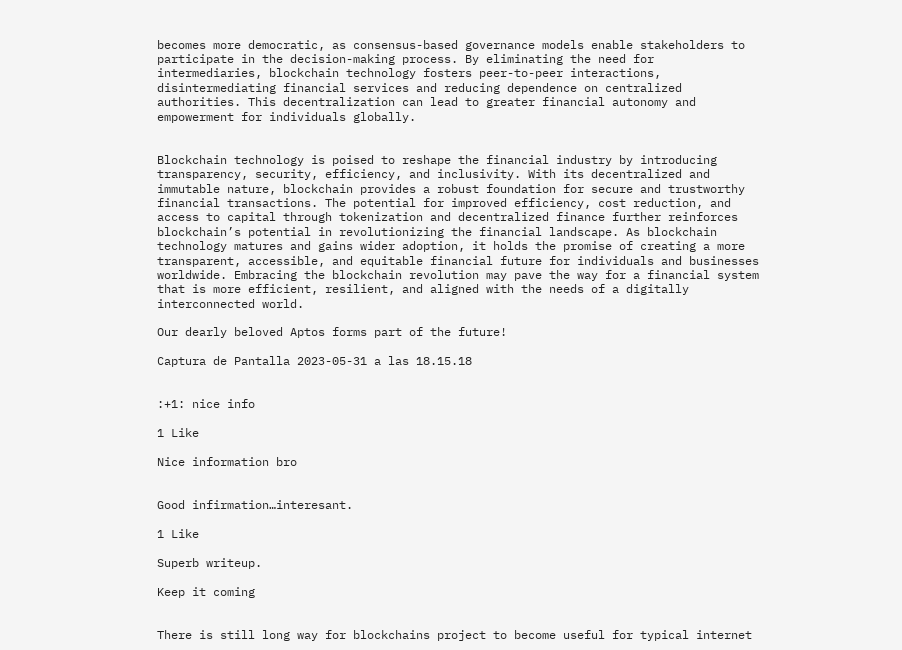becomes more democratic, as consensus-based governance models enable stakeholders to participate in the decision-making process. By eliminating the need for intermediaries, blockchain technology fosters peer-to-peer interactions, disintermediating financial services and reducing dependence on centralized authorities. This decentralization can lead to greater financial autonomy and empowerment for individuals globally.


Blockchain technology is poised to reshape the financial industry by introducing transparency, security, efficiency, and inclusivity. With its decentralized and immutable nature, blockchain provides a robust foundation for secure and trustworthy financial transactions. The potential for improved efficiency, cost reduction, and access to capital through tokenization and decentralized finance further reinforces blockchain’s potential in revolutionizing the financial landscape. As blockchain technology matures and gains wider adoption, it holds the promise of creating a more transparent, accessible, and equitable financial future for individuals and businesses worldwide. Embracing the blockchain revolution may pave the way for a financial system that is more efficient, resilient, and aligned with the needs of a digitally interconnected world.

Our dearly beloved Aptos forms part of the future!

Captura de Pantalla 2023-05-31 a las 18.15.18


:+1: nice info

1 Like

Nice information bro


Good infirmation…interesant.

1 Like

Superb writeup.

Keep it coming


There is still long way for blockchains project to become useful for typical internet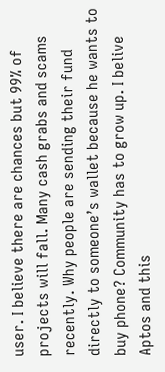user. I believe there are chances but 99% of projects will fall. Many cash grabs and scams recently. Why people are sending their fund directly to someone’s wallet because he wants to buy phone? Community has to grow up. I belive Aptos and this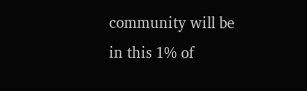community will be in this 1% of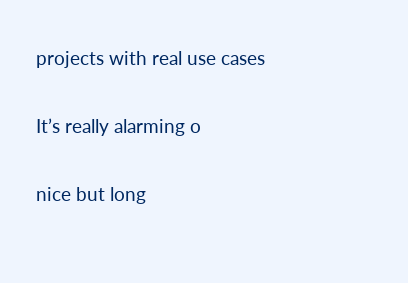projects with real use cases


It’s really alarming o


nice but long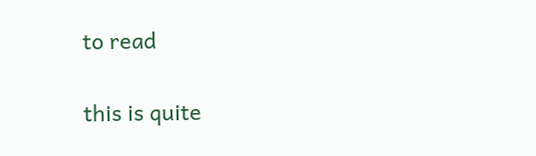to read


this is quite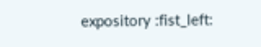expository :fist_left: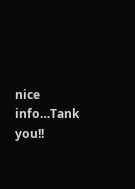nice info…Tank you!!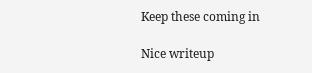Keep these coming in

Nice writeup